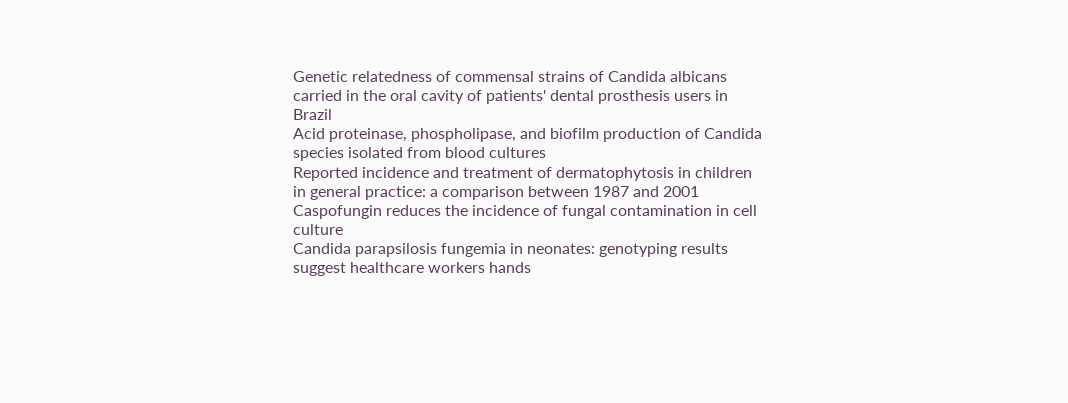Genetic relatedness of commensal strains of Candida albicans carried in the oral cavity of patients' dental prosthesis users in Brazil
Acid proteinase, phospholipase, and biofilm production of Candida species isolated from blood cultures
Reported incidence and treatment of dermatophytosis in children in general practice: a comparison between 1987 and 2001
Caspofungin reduces the incidence of fungal contamination in cell culture
Candida parapsilosis fungemia in neonates: genotyping results suggest healthcare workers hands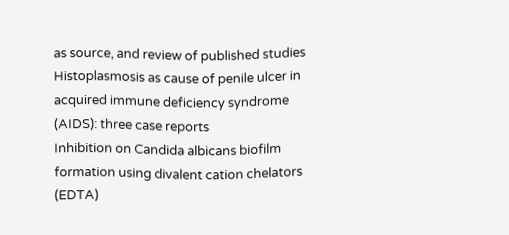as source, and review of published studies
Histoplasmosis as cause of penile ulcer in acquired immune deficiency syndrome (AIDS): three case reports
Inhibition on Candida albicans biofilm formation using divalent cation chelators (EDTA)